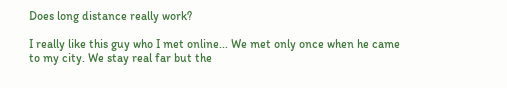Does long distance really work?

I really like this guy who I met online... We met only once when he came to my city. We stay real far but the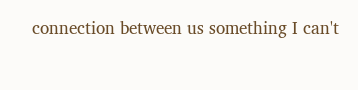connection between us something I can't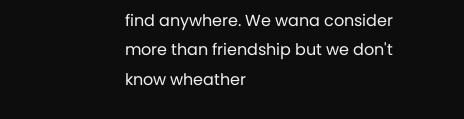find anywhere. We wana consider more than friendship but we don't know wheather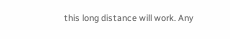this long distance will work. Any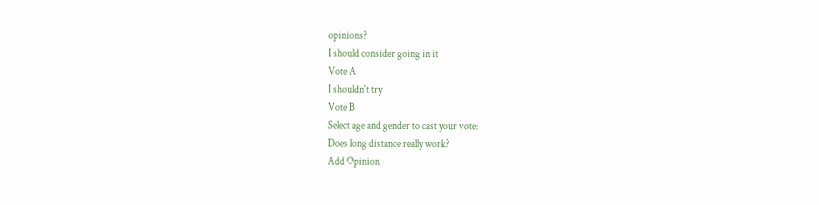opinions?
I should consider going in it
Vote A
I shouldn't try
Vote B
Select age and gender to cast your vote:
Does long distance really work?
Add Opinion